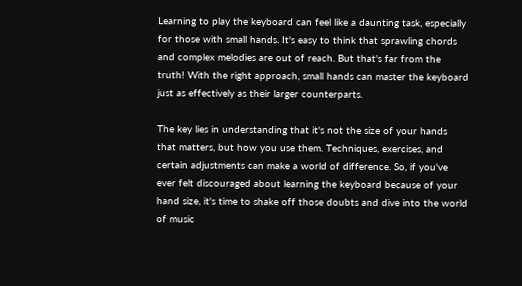Learning to play the keyboard can feel like a daunting task, especially for those with small hands. It's easy to think that sprawling chords and complex melodies are out of reach. But that's far from the truth! With the right approach, small hands can master the keyboard just as effectively as their larger counterparts.

The key lies in understanding that it's not the size of your hands that matters, but how you use them. Techniques, exercises, and certain adjustments can make a world of difference. So, if you've ever felt discouraged about learning the keyboard because of your hand size, it's time to shake off those doubts and dive into the world of music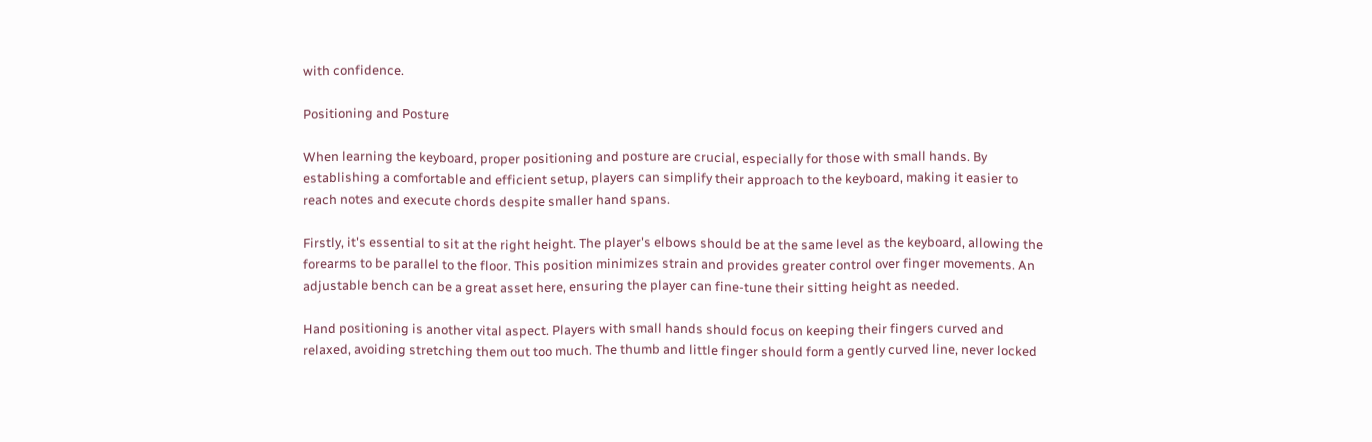with confidence.

Positioning and Posture

When learning the keyboard, proper positioning and posture are crucial, especially for those with small hands. By establishing a comfortable and efficient setup, players can simplify their approach to the keyboard, making it easier to reach notes and execute chords despite smaller hand spans.

Firstly, it's essential to sit at the right height. The player's elbows should be at the same level as the keyboard, allowing the forearms to be parallel to the floor. This position minimizes strain and provides greater control over finger movements. An adjustable bench can be a great asset here, ensuring the player can fine-tune their sitting height as needed.

Hand positioning is another vital aspect. Players with small hands should focus on keeping their fingers curved and relaxed, avoiding stretching them out too much. The thumb and little finger should form a gently curved line, never locked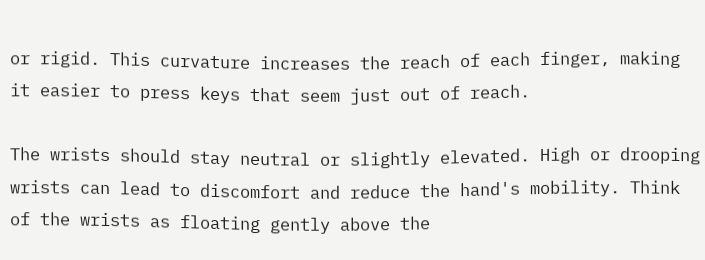or rigid. This curvature increases the reach of each finger, making it easier to press keys that seem just out of reach.

The wrists should stay neutral or slightly elevated. High or drooping wrists can lead to discomfort and reduce the hand's mobility. Think of the wrists as floating gently above the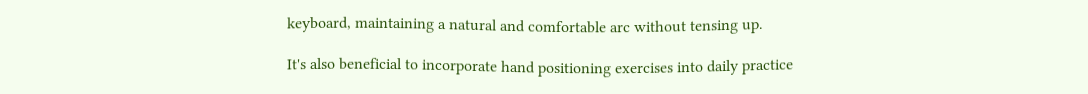keyboard, maintaining a natural and comfortable arc without tensing up.

It's also beneficial to incorporate hand positioning exercises into daily practice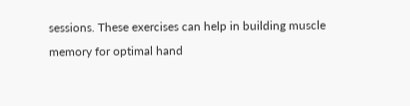sessions. These exercises can help in building muscle memory for optimal hand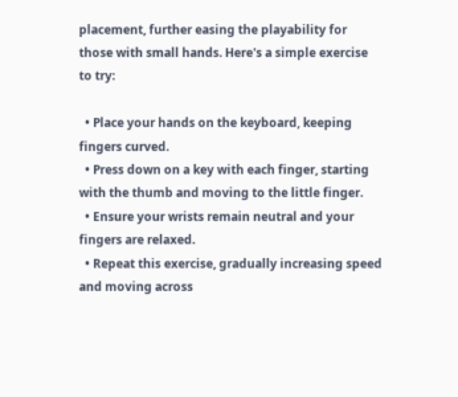placement, further easing the playability for those with small hands. Here's a simple exercise to try:

  • Place your hands on the keyboard, keeping fingers curved.
  • Press down on a key with each finger, starting with the thumb and moving to the little finger.
  • Ensure your wrists remain neutral and your fingers are relaxed.
  • Repeat this exercise, gradually increasing speed and moving across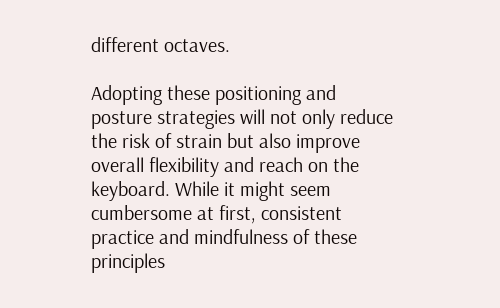different octaves.

Adopting these positioning and posture strategies will not only reduce the risk of strain but also improve overall flexibility and reach on the keyboard. While it might seem cumbersome at first, consistent practice and mindfulness of these principles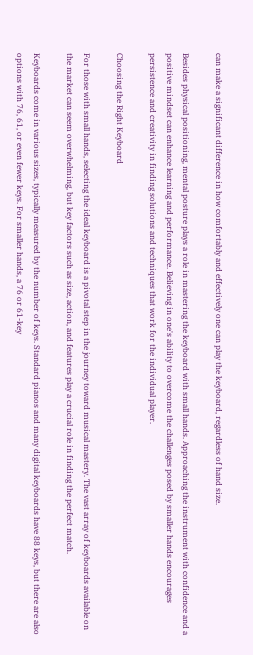can make a significant difference in how comfortably and effectively one can play the keyboard, regardless of hand size.

Besides physical positioning, mental posture plays a role in mastering the keyboard with small hands. Approaching the instrument with confidence and a positive mindset can enhance learning and performance. Believing in one's ability to overcome the challenges posed by smaller hands encourages persistence and creativity in finding solutions and techniques that work for the individual player.

Choosing the Right Keyboard

For those with small hands, selecting the ideal keyboard is a pivotal step in the journey toward musical mastery. The vast array of keyboards available on the market can seem overwhelming, but key factors such as size, action, and features play a crucial role in finding the perfect match.

Keyboards come in various sizes, typically measured by the number of keys. Standard pianos and many digital keyboards have 88 keys, but there are also options with 76, 61, or even fewer keys. For smaller hands, a 76 or 61-key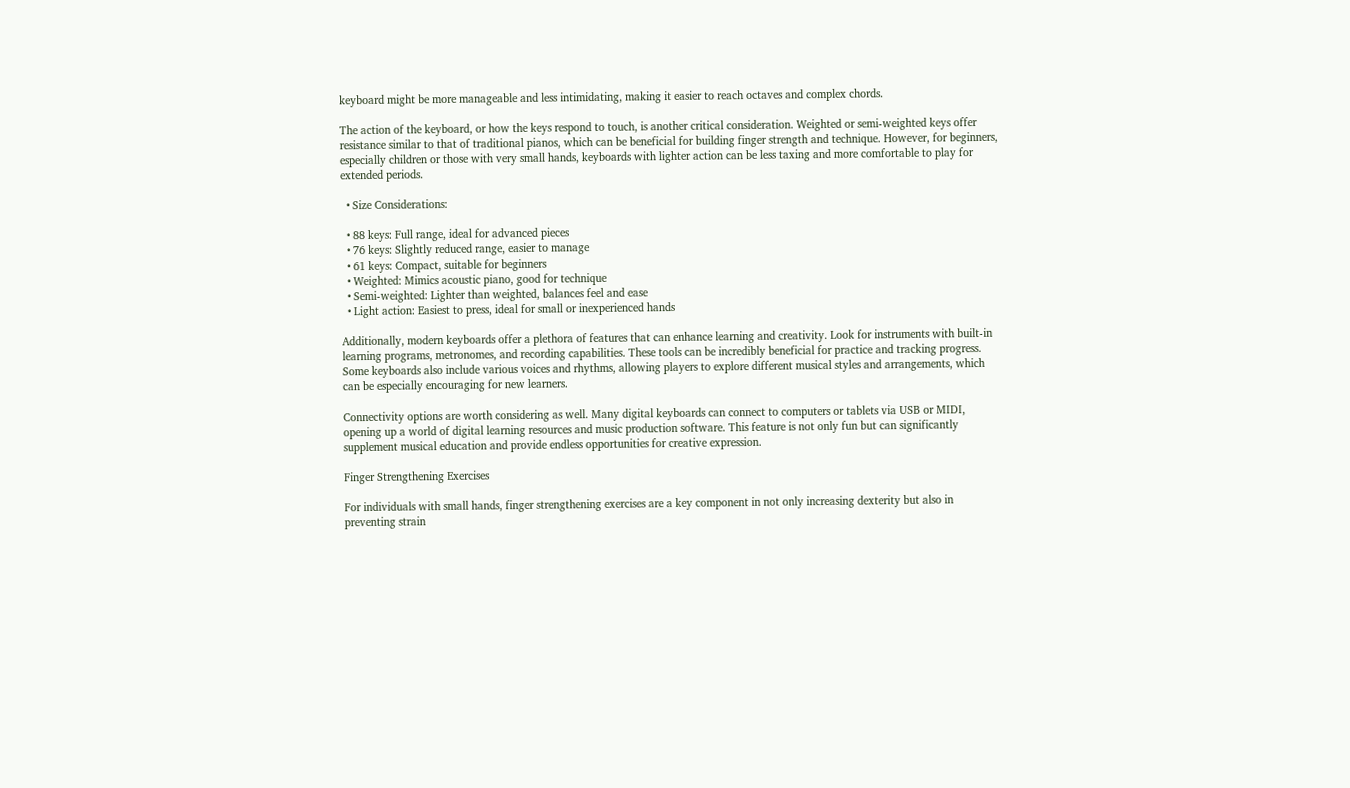keyboard might be more manageable and less intimidating, making it easier to reach octaves and complex chords.

The action of the keyboard, or how the keys respond to touch, is another critical consideration. Weighted or semi-weighted keys offer resistance similar to that of traditional pianos, which can be beneficial for building finger strength and technique. However, for beginners, especially children or those with very small hands, keyboards with lighter action can be less taxing and more comfortable to play for extended periods.

  • Size Considerations:

  • 88 keys: Full range, ideal for advanced pieces
  • 76 keys: Slightly reduced range, easier to manage
  • 61 keys: Compact, suitable for beginners
  • Weighted: Mimics acoustic piano, good for technique
  • Semi-weighted: Lighter than weighted, balances feel and ease
  • Light action: Easiest to press, ideal for small or inexperienced hands

Additionally, modern keyboards offer a plethora of features that can enhance learning and creativity. Look for instruments with built-in learning programs, metronomes, and recording capabilities. These tools can be incredibly beneficial for practice and tracking progress. Some keyboards also include various voices and rhythms, allowing players to explore different musical styles and arrangements, which can be especially encouraging for new learners.

Connectivity options are worth considering as well. Many digital keyboards can connect to computers or tablets via USB or MIDI, opening up a world of digital learning resources and music production software. This feature is not only fun but can significantly supplement musical education and provide endless opportunities for creative expression.

Finger Strengthening Exercises

For individuals with small hands, finger strengthening exercises are a key component in not only increasing dexterity but also in preventing strain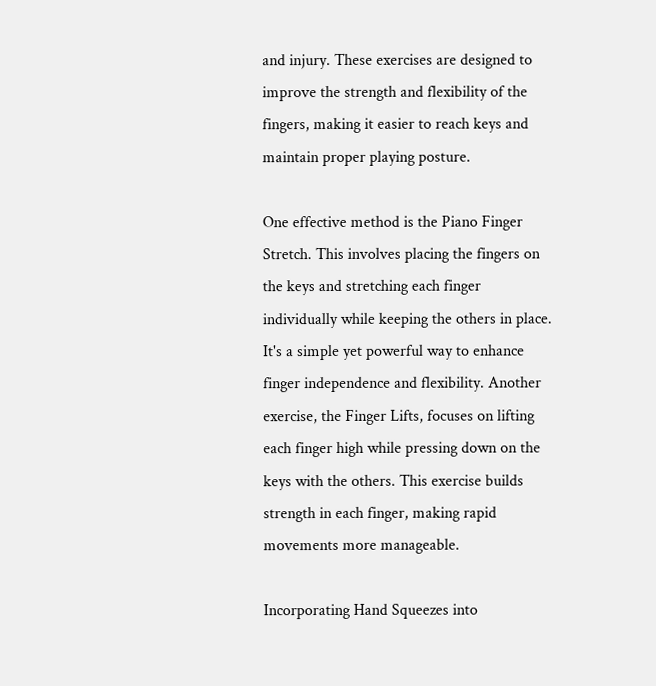and injury. These exercises are designed to improve the strength and flexibility of the fingers, making it easier to reach keys and maintain proper playing posture.

One effective method is the Piano Finger Stretch. This involves placing the fingers on the keys and stretching each finger individually while keeping the others in place. It's a simple yet powerful way to enhance finger independence and flexibility. Another exercise, the Finger Lifts, focuses on lifting each finger high while pressing down on the keys with the others. This exercise builds strength in each finger, making rapid movements more manageable.

Incorporating Hand Squeezes into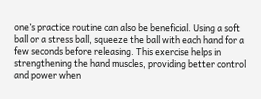one’s practice routine can also be beneficial. Using a soft ball or a stress ball, squeeze the ball with each hand for a few seconds before releasing. This exercise helps in strengthening the hand muscles, providing better control and power when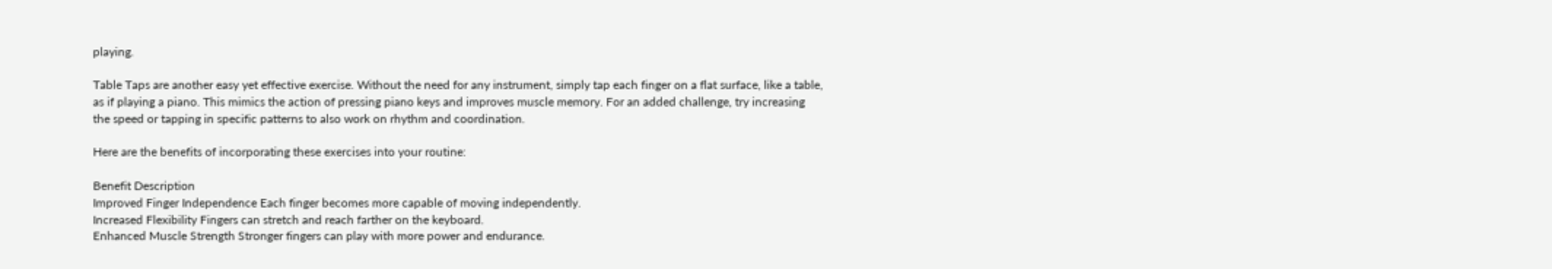playing.

Table Taps are another easy yet effective exercise. Without the need for any instrument, simply tap each finger on a flat surface, like a table, as if playing a piano. This mimics the action of pressing piano keys and improves muscle memory. For an added challenge, try increasing the speed or tapping in specific patterns to also work on rhythm and coordination.

Here are the benefits of incorporating these exercises into your routine:

Benefit Description
Improved Finger Independence Each finger becomes more capable of moving independently.
Increased Flexibility Fingers can stretch and reach farther on the keyboard.
Enhanced Muscle Strength Stronger fingers can play with more power and endurance.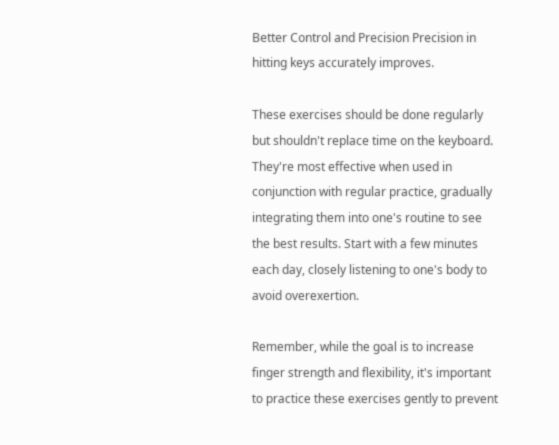Better Control and Precision Precision in hitting keys accurately improves.

These exercises should be done regularly but shouldn't replace time on the keyboard. They're most effective when used in conjunction with regular practice, gradually integrating them into one's routine to see the best results. Start with a few minutes each day, closely listening to one's body to avoid overexertion.

Remember, while the goal is to increase finger strength and flexibility, it's important to practice these exercises gently to prevent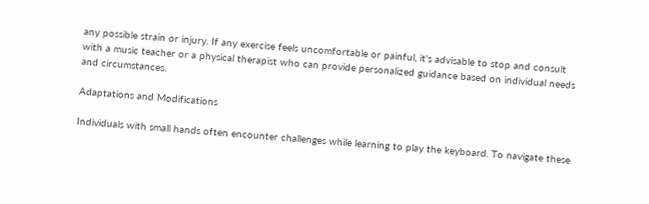any possible strain or injury. If any exercise feels uncomfortable or painful, it's advisable to stop and consult with a music teacher or a physical therapist who can provide personalized guidance based on individual needs and circumstances.

Adaptations and Modifications

Individuals with small hands often encounter challenges while learning to play the keyboard. To navigate these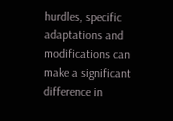hurdles, specific adaptations and modifications can make a significant difference in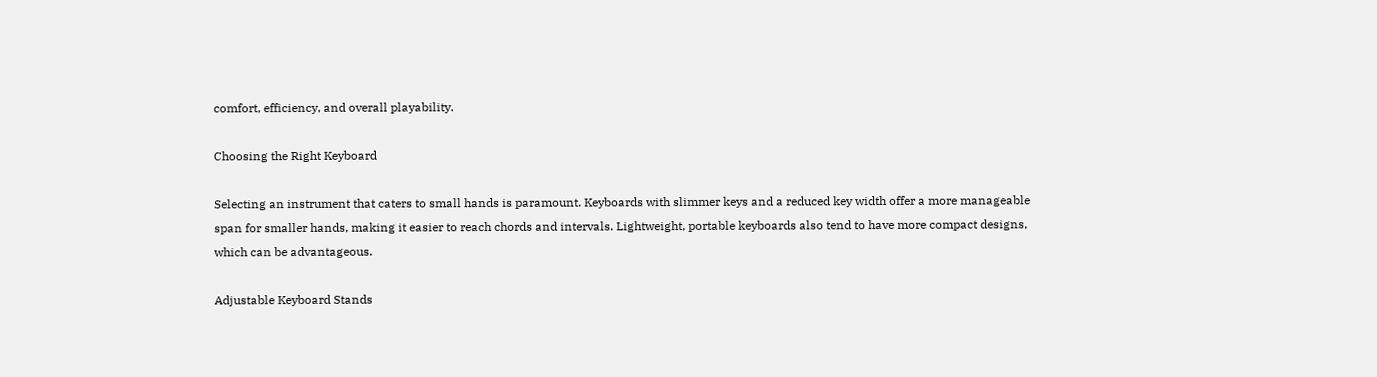comfort, efficiency, and overall playability.

Choosing the Right Keyboard

Selecting an instrument that caters to small hands is paramount. Keyboards with slimmer keys and a reduced key width offer a more manageable span for smaller hands, making it easier to reach chords and intervals. Lightweight, portable keyboards also tend to have more compact designs, which can be advantageous.

Adjustable Keyboard Stands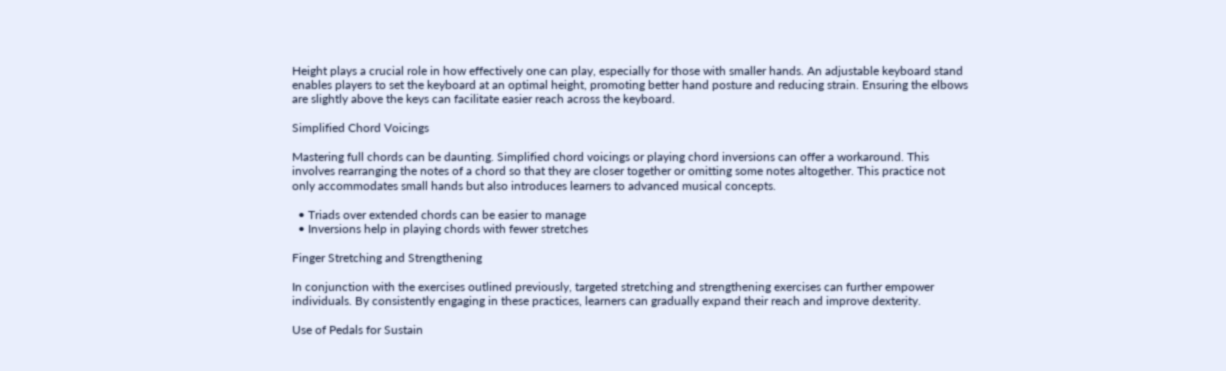Height plays a crucial role in how effectively one can play, especially for those with smaller hands. An adjustable keyboard stand enables players to set the keyboard at an optimal height, promoting better hand posture and reducing strain. Ensuring the elbows are slightly above the keys can facilitate easier reach across the keyboard.

Simplified Chord Voicings

Mastering full chords can be daunting. Simplified chord voicings or playing chord inversions can offer a workaround. This involves rearranging the notes of a chord so that they are closer together or omitting some notes altogether. This practice not only accommodates small hands but also introduces learners to advanced musical concepts.

  • Triads over extended chords can be easier to manage
  • Inversions help in playing chords with fewer stretches

Finger Stretching and Strengthening

In conjunction with the exercises outlined previously, targeted stretching and strengthening exercises can further empower individuals. By consistently engaging in these practices, learners can gradually expand their reach and improve dexterity.

Use of Pedals for Sustain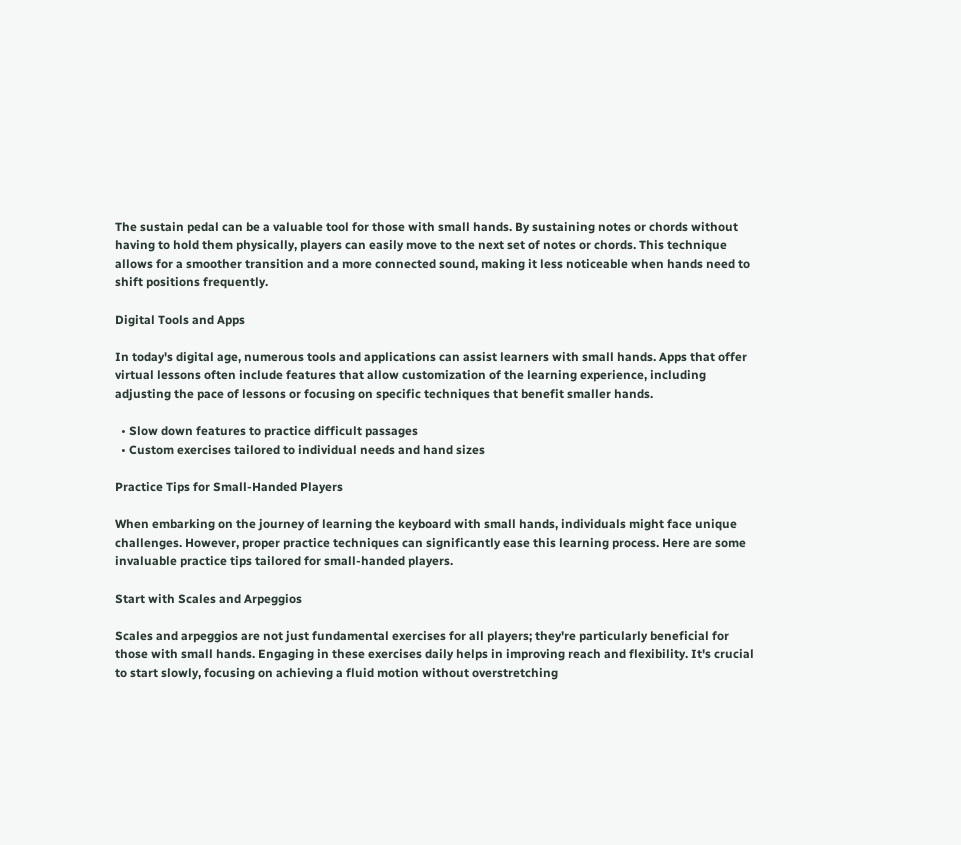The sustain pedal can be a valuable tool for those with small hands. By sustaining notes or chords without having to hold them physically, players can easily move to the next set of notes or chords. This technique allows for a smoother transition and a more connected sound, making it less noticeable when hands need to shift positions frequently.

Digital Tools and Apps

In today's digital age, numerous tools and applications can assist learners with small hands. Apps that offer virtual lessons often include features that allow customization of the learning experience, including adjusting the pace of lessons or focusing on specific techniques that benefit smaller hands.

  • Slow down features to practice difficult passages
  • Custom exercises tailored to individual needs and hand sizes

Practice Tips for Small-Handed Players

When embarking on the journey of learning the keyboard with small hands, individuals might face unique challenges. However, proper practice techniques can significantly ease this learning process. Here are some invaluable practice tips tailored for small-handed players.

Start with Scales and Arpeggios

Scales and arpeggios are not just fundamental exercises for all players; they're particularly beneficial for those with small hands. Engaging in these exercises daily helps in improving reach and flexibility. It's crucial to start slowly, focusing on achieving a fluid motion without overstretching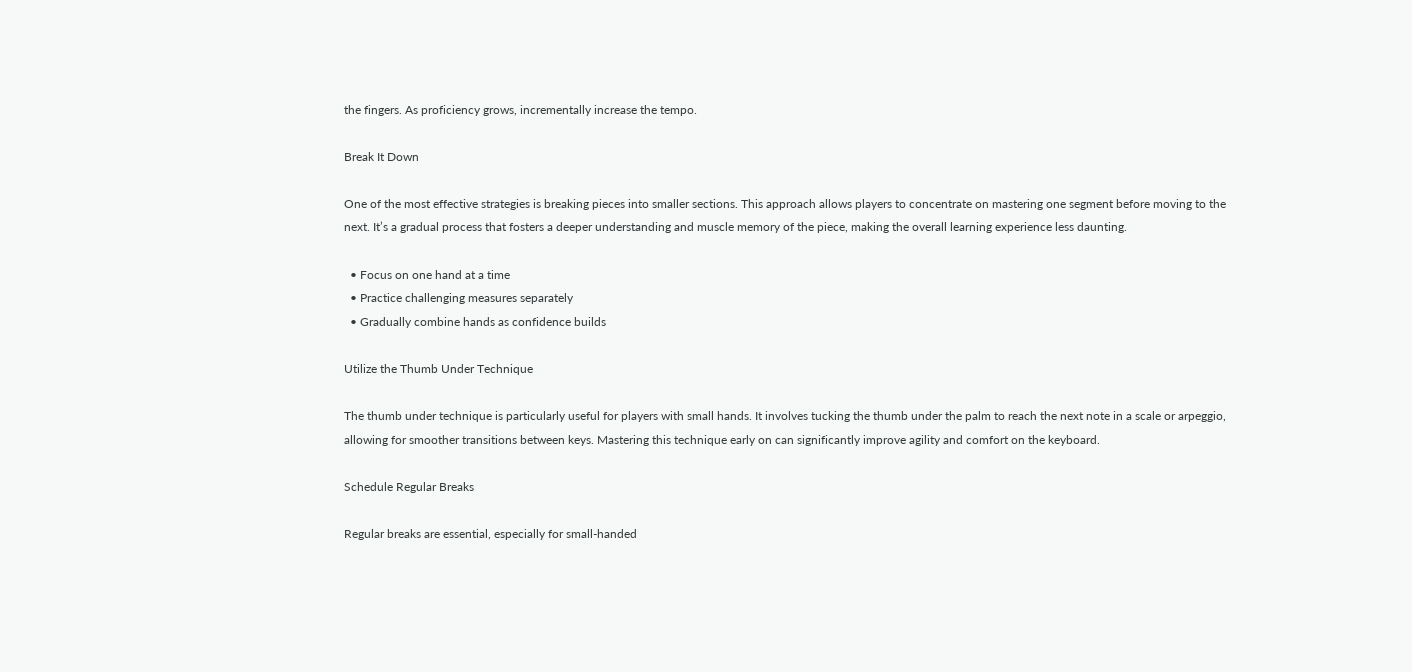the fingers. As proficiency grows, incrementally increase the tempo.

Break It Down

One of the most effective strategies is breaking pieces into smaller sections. This approach allows players to concentrate on mastering one segment before moving to the next. It’s a gradual process that fosters a deeper understanding and muscle memory of the piece, making the overall learning experience less daunting.

  • Focus on one hand at a time
  • Practice challenging measures separately
  • Gradually combine hands as confidence builds

Utilize the Thumb Under Technique

The thumb under technique is particularly useful for players with small hands. It involves tucking the thumb under the palm to reach the next note in a scale or arpeggio, allowing for smoother transitions between keys. Mastering this technique early on can significantly improve agility and comfort on the keyboard.

Schedule Regular Breaks

Regular breaks are essential, especially for small-handed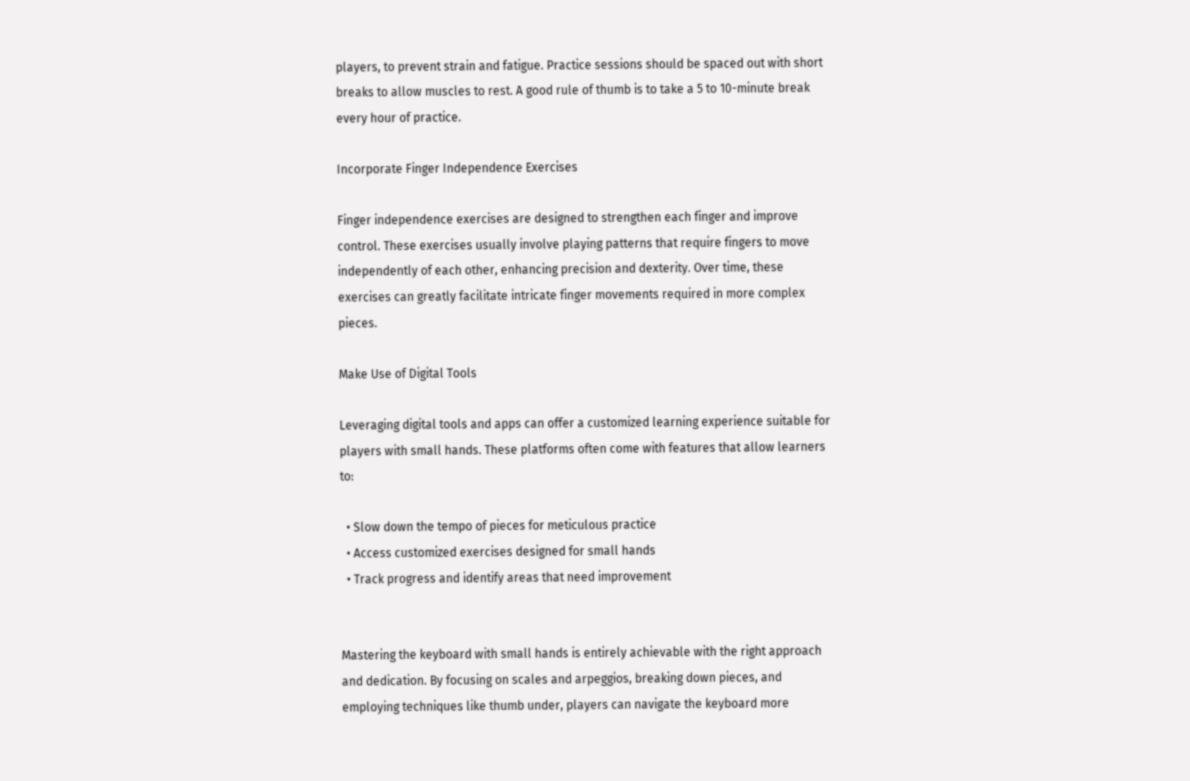players, to prevent strain and fatigue. Practice sessions should be spaced out with short breaks to allow muscles to rest. A good rule of thumb is to take a 5 to 10-minute break every hour of practice.

Incorporate Finger Independence Exercises

Finger independence exercises are designed to strengthen each finger and improve control. These exercises usually involve playing patterns that require fingers to move independently of each other, enhancing precision and dexterity. Over time, these exercises can greatly facilitate intricate finger movements required in more complex pieces.

Make Use of Digital Tools

Leveraging digital tools and apps can offer a customized learning experience suitable for players with small hands. These platforms often come with features that allow learners to:

  • Slow down the tempo of pieces for meticulous practice
  • Access customized exercises designed for small hands
  • Track progress and identify areas that need improvement


Mastering the keyboard with small hands is entirely achievable with the right approach and dedication. By focusing on scales and arpeggios, breaking down pieces, and employing techniques like thumb under, players can navigate the keyboard more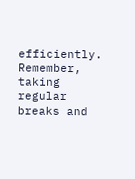efficiently. Remember, taking regular breaks and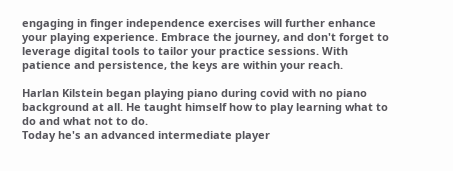engaging in finger independence exercises will further enhance your playing experience. Embrace the journey, and don't forget to leverage digital tools to tailor your practice sessions. With patience and persistence, the keys are within your reach.

Harlan Kilstein began playing piano during covid with no piano background at all. He taught himself how to play learning what to do and what not to do.
Today he's an advanced intermediate player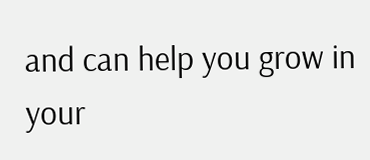and can help you grow in your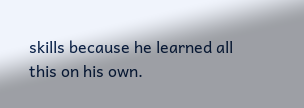skills because he learned all this on his own.